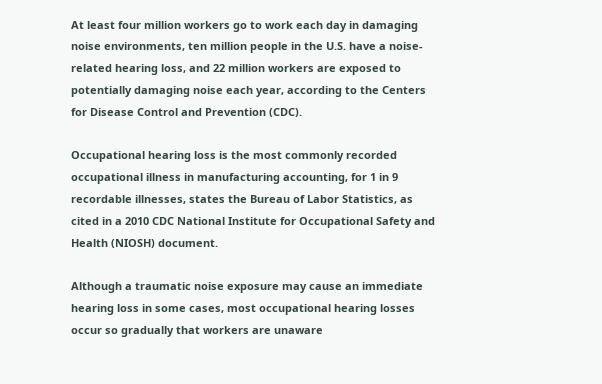At least four million workers go to work each day in damaging noise environments, ten million people in the U.S. have a noise-related hearing loss, and 22 million workers are exposed to potentially damaging noise each year, according to the Centers for Disease Control and Prevention (CDC).

Occupational hearing loss is the most commonly recorded occupational illness in manufacturing accounting, for 1 in 9 recordable illnesses, states the Bureau of Labor Statistics, as cited in a 2010 CDC National Institute for Occupational Safety and Health (NIOSH) document.

Although a traumatic noise exposure may cause an immediate hearing loss in some cases, most occupational hearing losses occur so gradually that workers are unaware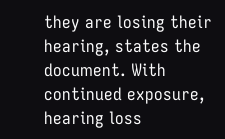they are losing their hearing, states the document. With continued exposure, hearing loss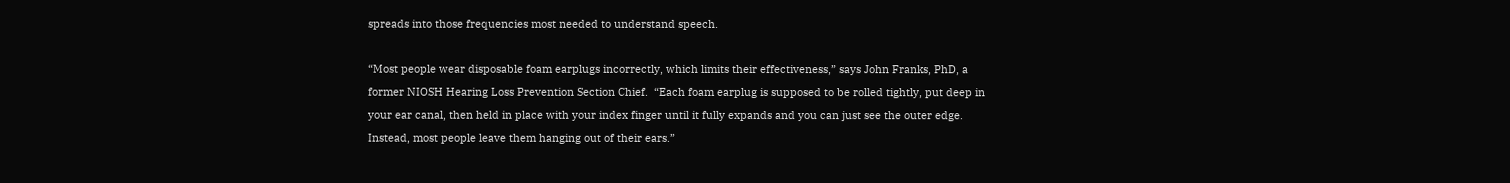spreads into those frequencies most needed to understand speech.

“Most people wear disposable foam earplugs incorrectly, which limits their effectiveness,” says John Franks, PhD, a former NIOSH Hearing Loss Prevention Section Chief.  “Each foam earplug is supposed to be rolled tightly, put deep in your ear canal, then held in place with your index finger until it fully expands and you can just see the outer edge. Instead, most people leave them hanging out of their ears.”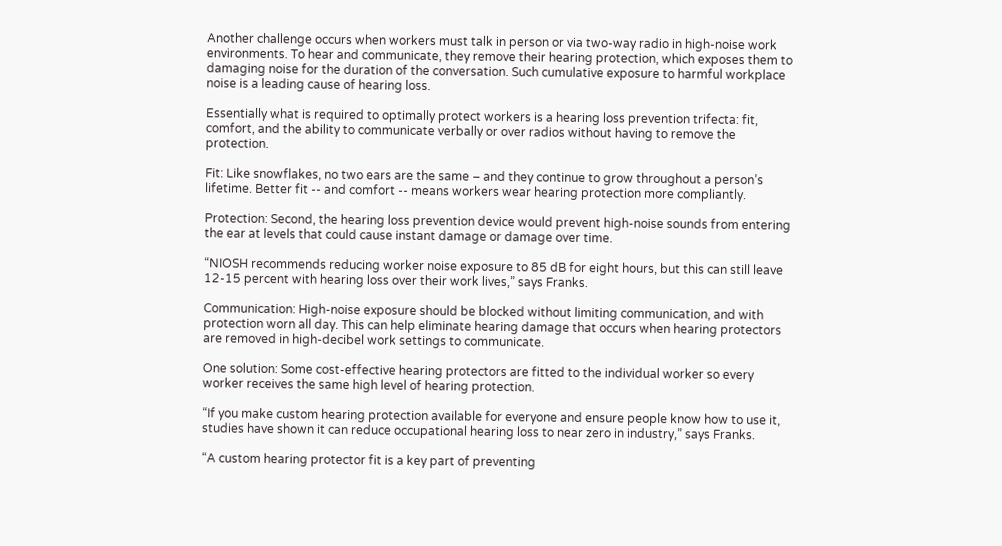Another challenge occurs when workers must talk in person or via two-way radio in high-noise work environments. To hear and communicate, they remove their hearing protection, which exposes them to damaging noise for the duration of the conversation. Such cumulative exposure to harmful workplace noise is a leading cause of hearing loss.

Essentially what is required to optimally protect workers is a hearing loss prevention trifecta: fit, comfort, and the ability to communicate verbally or over radios without having to remove the protection.

Fit: Like snowflakes, no two ears are the same – and they continue to grow throughout a person’s lifetime. Better fit -- and comfort -- means workers wear hearing protection more compliantly.

Protection: Second, the hearing loss prevention device would prevent high-noise sounds from entering the ear at levels that could cause instant damage or damage over time.

“NIOSH recommends reducing worker noise exposure to 85 dB for eight hours, but this can still leave 12-15 percent with hearing loss over their work lives,” says Franks.

Communication: High-noise exposure should be blocked without limiting communication, and with protection worn all day. This can help eliminate hearing damage that occurs when hearing protectors are removed in high-decibel work settings to communicate.

One solution: Some cost-effective hearing protectors are fitted to the individual worker so every worker receives the same high level of hearing protection.

“If you make custom hearing protection available for everyone and ensure people know how to use it, studies have shown it can reduce occupational hearing loss to near zero in industry,” says Franks.

“A custom hearing protector fit is a key part of preventing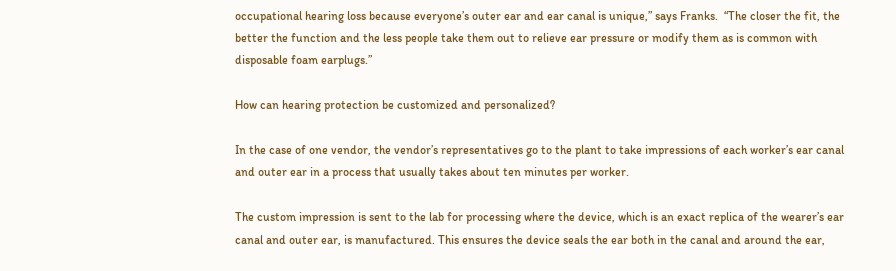occupational hearing loss because everyone’s outer ear and ear canal is unique,” says Franks.  “The closer the fit, the better the function and the less people take them out to relieve ear pressure or modify them as is common with disposable foam earplugs.”

How can hearing protection be customized and personalized?

In the case of one vendor, the vendor’s representatives go to the plant to take impressions of each worker’s ear canal and outer ear in a process that usually takes about ten minutes per worker.

The custom impression is sent to the lab for processing where the device, which is an exact replica of the wearer’s ear canal and outer ear, is manufactured. This ensures the device seals the ear both in the canal and around the ear,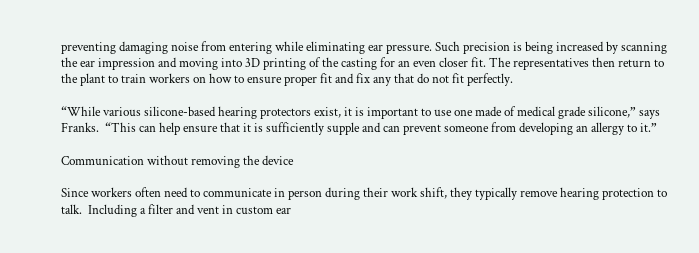preventing damaging noise from entering while eliminating ear pressure. Such precision is being increased by scanning the ear impression and moving into 3D printing of the casting for an even closer fit. The representatives then return to the plant to train workers on how to ensure proper fit and fix any that do not fit perfectly.

“While various silicone-based hearing protectors exist, it is important to use one made of medical grade silicone,” says Franks.  “This can help ensure that it is sufficiently supple and can prevent someone from developing an allergy to it.”

Communication without removing the device

Since workers often need to communicate in person during their work shift, they typically remove hearing protection to talk.  Including a filter and vent in custom ear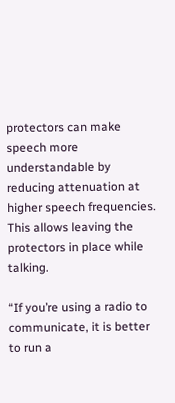protectors can make speech more understandable by reducing attenuation at higher speech frequencies.  This allows leaving the protectors in place while talking.

“If you’re using a radio to communicate, it is better to run a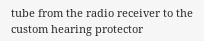tube from the radio receiver to the custom hearing protector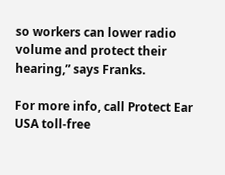so workers can lower radio volume and protect their hearing,” says Franks.

For more info, call Protect Ear USA toll-free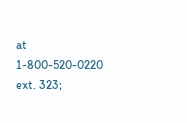at 1-800-520-0220 ext. 323;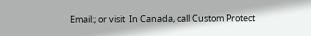Email:; or visit  In Canada, call Custom Protect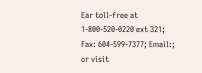Ear toll-free at 1-800-520-0220 ext 321; Fax: 604-599-7377; Email:; or visit